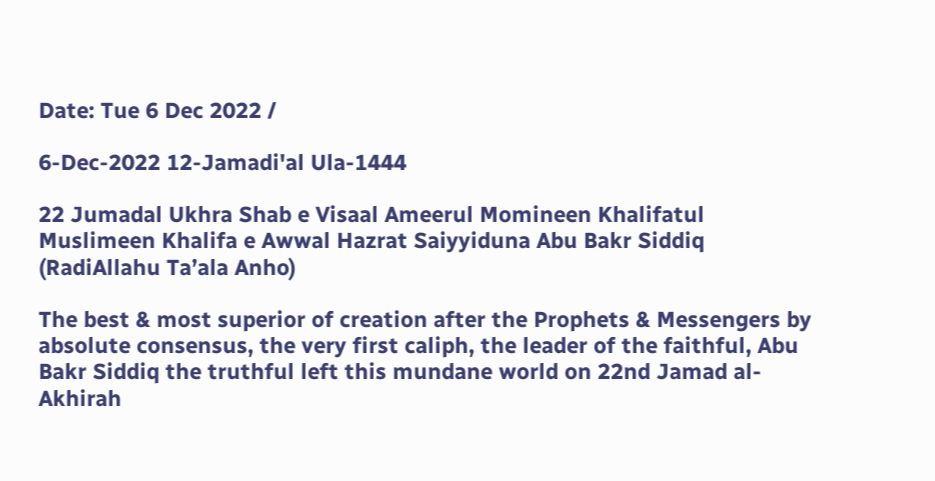Date: Tue 6 Dec 2022 /

6-Dec-2022 12-Jamadi'al Ula-1444

22 Jumadal Ukhra Shab e Visaal Ameerul Momineen Khalifatul Muslimeen Khalifa e Awwal Hazrat Saiyyiduna Abu Bakr Siddiq (RadiAllahu Ta’ala Anho)

The best & most superior of creation after the Prophets & Messengers by absolute consensus, the very first caliph, the leader of the faithful, Abu Bakr Siddiq the truthful left this mundane world on 22nd Jamad al-Akhirah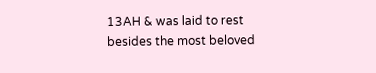13AH & was laid to rest besides the most beloved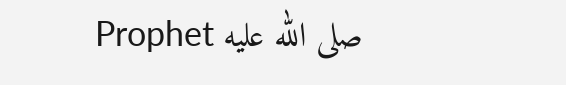Prophet صلى الله عليه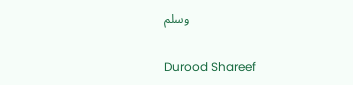وسلم

Durood Shareef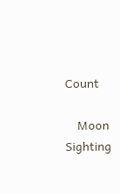Count

    Moon Sighting